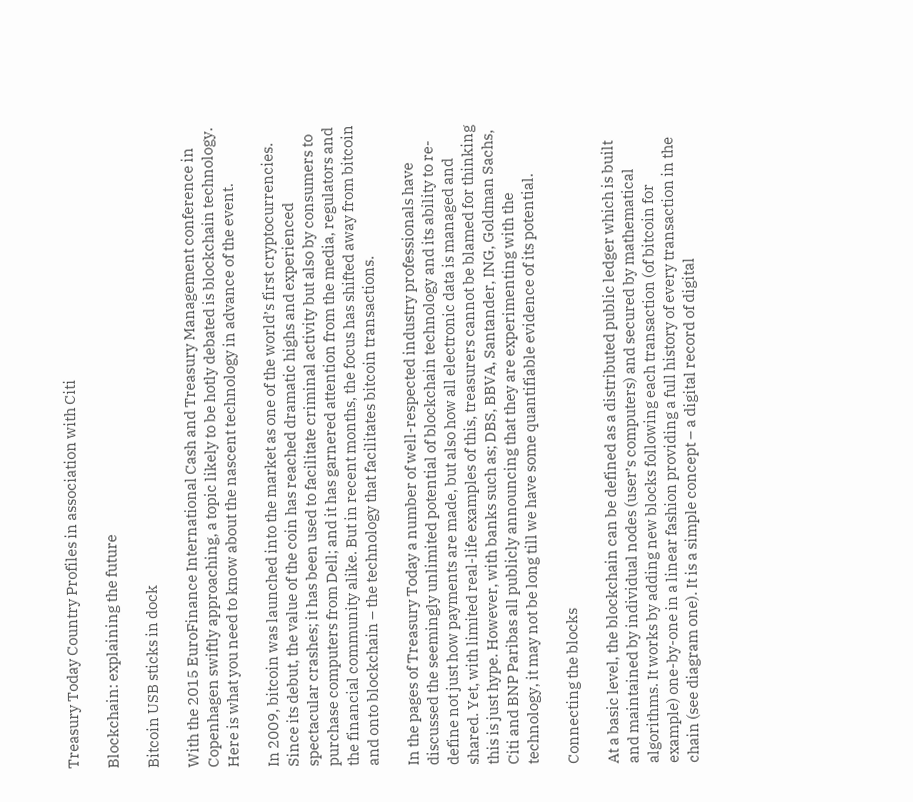Treasury Today Country Profiles in association with Citi

Blockchain: explaining the future

Bitcoin USB sticks in dock

With the 2015 EuroFinance International Cash and Treasury Management conference in Copenhagen swiftly approaching, a topic likely to be hotly debated is blockchain technology. Here is what you need to know about the nascent technology in advance of the event.

In 2009, bitcoin was launched into the market as one of the world’s first cryptocurrencies. Since its debut, the value of the coin has reached dramatic highs and experienced spectacular crashes; it has been used to facilitate criminal activity but also by consumers to purchase computers from Dell; and it has garnered attention from the media, regulators and the financial community alike. But in recent months, the focus has shifted away from bitcoin and onto blockchain – the technology that facilitates bitcoin transactions.

In the pages of Treasury Today a number of well-respected industry professionals have discussed the seemingly unlimited potential of blockchain technology and its ability to re-define not just how payments are made, but also how all electronic data is managed and shared. Yet, with limited real-life examples of this, treasurers cannot be blamed for thinking this is just hype. However, with banks such as; DBS, BBVA, Santander, ING, Goldman Sachs, Citi and BNP Paribas all publicly announcing that they are experimenting with the technology, it may not be long till we have some quantifiable evidence of its potential.

Connecting the blocks

At a basic level, the blockchain can be defined as a distributed public ledger which is built and maintained by individual nodes (user’s computers) and secured by mathematical algorithms. It works by adding new blocks following each transaction (of bitcoin for example) one-by-one in a linear fashion providing a full history of every transaction in the chain (see diagram one). It is a simple concept – a digital record of digital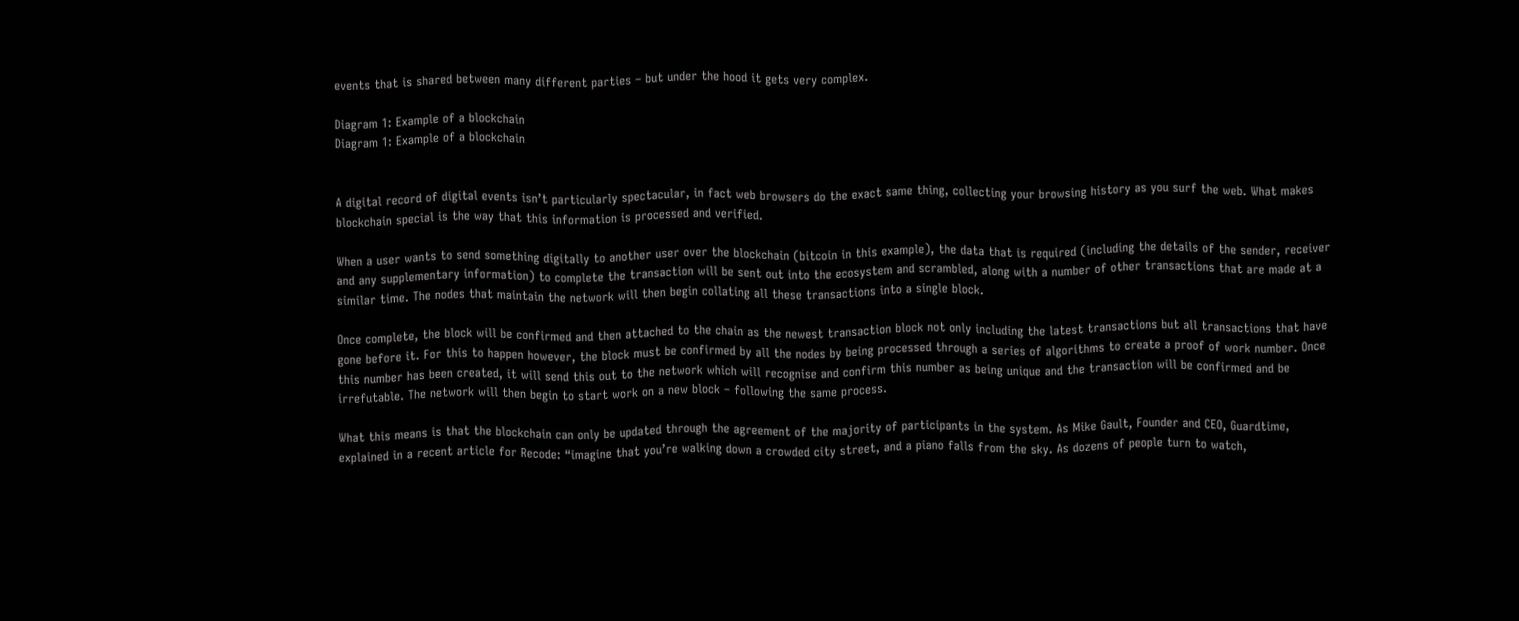events that is shared between many different parties – but under the hood it gets very complex.

Diagram 1: Example of a blockchain
Diagram 1: Example of a blockchain


A digital record of digital events isn’t particularly spectacular, in fact web browsers do the exact same thing, collecting your browsing history as you surf the web. What makes blockchain special is the way that this information is processed and verified.

When a user wants to send something digitally to another user over the blockchain (bitcoin in this example), the data that is required (including the details of the sender, receiver and any supplementary information) to complete the transaction will be sent out into the ecosystem and scrambled, along with a number of other transactions that are made at a similar time. The nodes that maintain the network will then begin collating all these transactions into a single block.

Once complete, the block will be confirmed and then attached to the chain as the newest transaction block not only including the latest transactions but all transactions that have gone before it. For this to happen however, the block must be confirmed by all the nodes by being processed through a series of algorithms to create a proof of work number. Once this number has been created, it will send this out to the network which will recognise and confirm this number as being unique and the transaction will be confirmed and be irrefutable. The network will then begin to start work on a new block – following the same process.

What this means is that the blockchain can only be updated through the agreement of the majority of participants in the system. As Mike Gault, Founder and CEO, Guardtime, explained in a recent article for Recode: “imagine that you’re walking down a crowded city street, and a piano falls from the sky. As dozens of people turn to watch,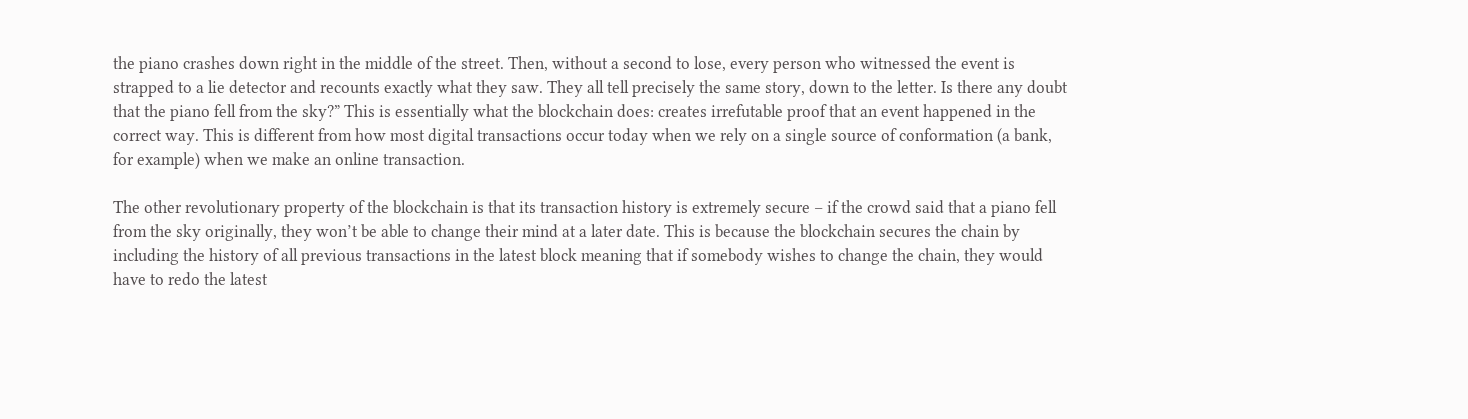the piano crashes down right in the middle of the street. Then, without a second to lose, every person who witnessed the event is strapped to a lie detector and recounts exactly what they saw. They all tell precisely the same story, down to the letter. Is there any doubt that the piano fell from the sky?” This is essentially what the blockchain does: creates irrefutable proof that an event happened in the correct way. This is different from how most digital transactions occur today when we rely on a single source of conformation (a bank, for example) when we make an online transaction.

The other revolutionary property of the blockchain is that its transaction history is extremely secure – if the crowd said that a piano fell from the sky originally, they won’t be able to change their mind at a later date. This is because the blockchain secures the chain by including the history of all previous transactions in the latest block meaning that if somebody wishes to change the chain, they would have to redo the latest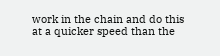work in the chain and do this at a quicker speed than the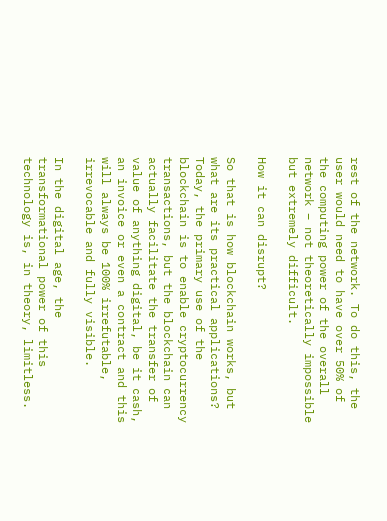rest of the network. To do this, the user would need to have over 50% of the computing power of the overall network – not theoretically impossible but extremely difficult.

How it can disrupt?

So that is how blockchain works, but what are its practical applications? Today, the primary use of the blockchain is to enable cryptocurrency transactions, but the blockchain can actually facilitate the transfer of value of anything digital, be it cash, an invoice or even a contract and this will always be 100% irrefutable, irrevocable and fully visible.

In the digital age, the transformational power of this technology is, in theory, limitless.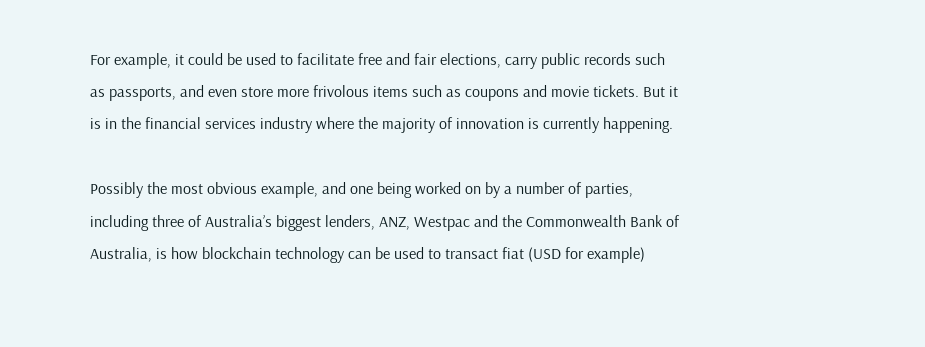For example, it could be used to facilitate free and fair elections, carry public records such as passports, and even store more frivolous items such as coupons and movie tickets. But it is in the financial services industry where the majority of innovation is currently happening.

Possibly the most obvious example, and one being worked on by a number of parties, including three of Australia’s biggest lenders, ANZ, Westpac and the Commonwealth Bank of Australia, is how blockchain technology can be used to transact fiat (USD for example)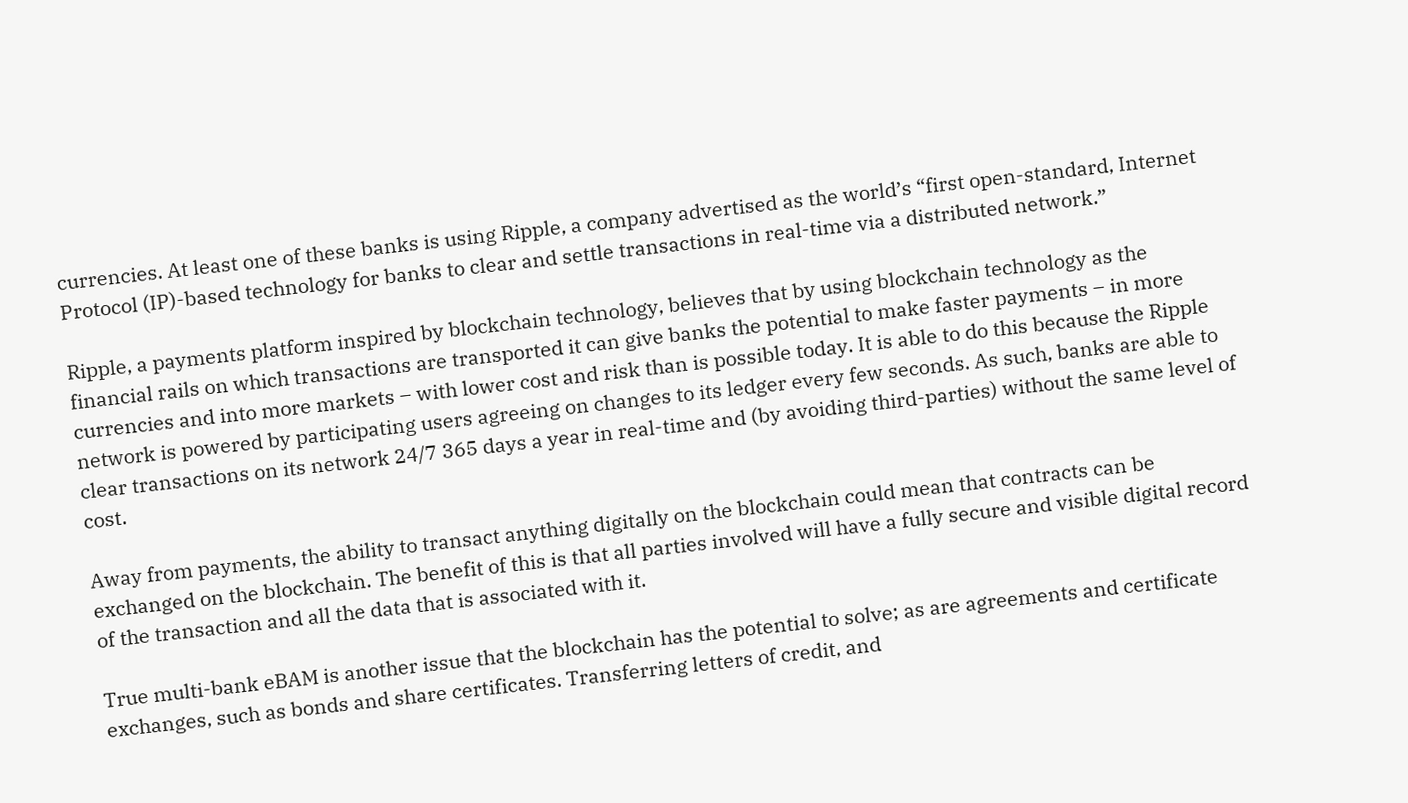currencies. At least one of these banks is using Ripple, a company advertised as the world’s “first open-standard, Internet Protocol (IP)-based technology for banks to clear and settle transactions in real-time via a distributed network.”

Ripple, a payments platform inspired by blockchain technology, believes that by using blockchain technology as the financial rails on which transactions are transported it can give banks the potential to make faster payments – in more currencies and into more markets – with lower cost and risk than is possible today. It is able to do this because the Ripple network is powered by participating users agreeing on changes to its ledger every few seconds. As such, banks are able to clear transactions on its network 24/7 365 days a year in real-time and (by avoiding third-parties) without the same level of cost.

Away from payments, the ability to transact anything digitally on the blockchain could mean that contracts can be exchanged on the blockchain. The benefit of this is that all parties involved will have a fully secure and visible digital record of the transaction and all the data that is associated with it.

True multi-bank eBAM is another issue that the blockchain has the potential to solve; as are agreements and certificate exchanges, such as bonds and share certificates. Transferring letters of credit, and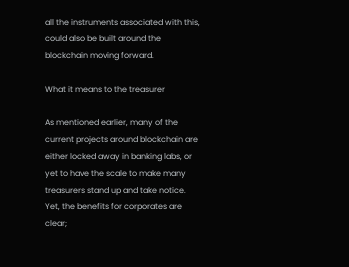all the instruments associated with this, could also be built around the blockchain moving forward.

What it means to the treasurer

As mentioned earlier, many of the current projects around blockchain are either locked away in banking labs, or yet to have the scale to make many treasurers stand up and take notice. Yet, the benefits for corporates are clear;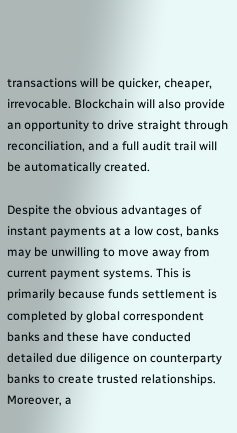transactions will be quicker, cheaper, irrevocable. Blockchain will also provide an opportunity to drive straight through reconciliation, and a full audit trail will be automatically created.

Despite the obvious advantages of instant payments at a low cost, banks may be unwilling to move away from current payment systems. This is primarily because funds settlement is completed by global correspondent banks and these have conducted detailed due diligence on counterparty banks to create trusted relationships. Moreover, a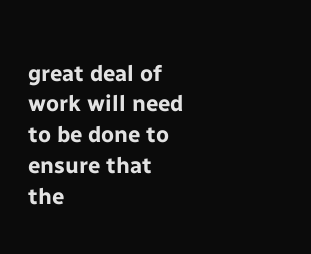great deal of work will need to be done to ensure that the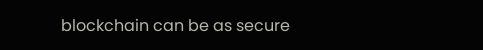blockchain can be as secure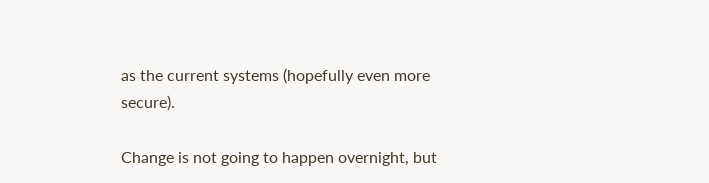as the current systems (hopefully even more secure).

Change is not going to happen overnight, but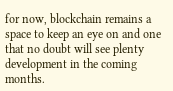for now, blockchain remains a space to keep an eye on and one that no doubt will see plenty development in the coming months.